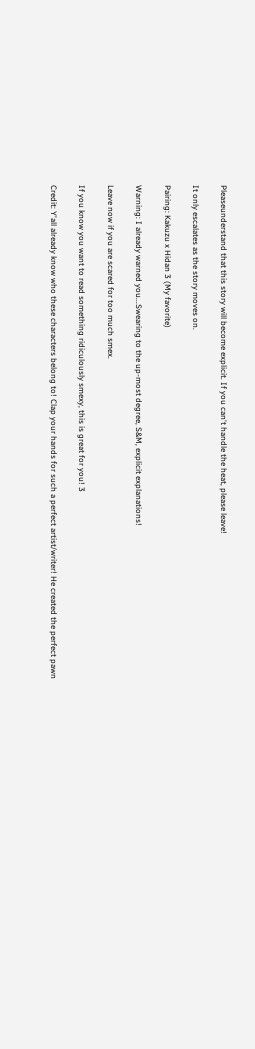Pleaseunderstand that this story will become explicit. If you can't handle the heat, please leave!

It only escalates as the story moves on.

Pairing: Kakuzu x Hidan 3 (My favorite)

Warning: I already warned you...Swearing to the up-most degree, S&M, explicit explanations!

Leave now if you are scared for too much smex.

If you know you want to read something ridiculously smexy, this is great for you! 3

Credit: Y'all already know who these characters belong to! Clap your hands for such a perfect artist/writer! He created the perfect pawn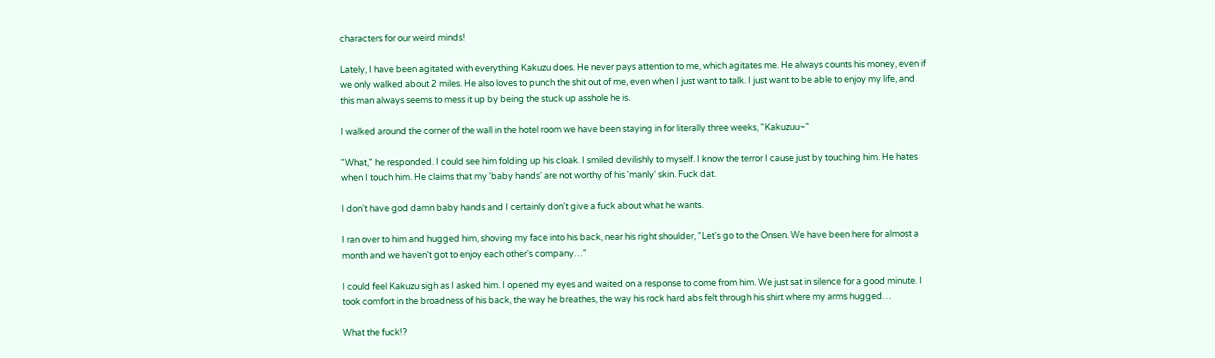characters for our weird minds!

Lately, I have been agitated with everything Kakuzu does. He never pays attention to me, which agitates me. He always counts his money, even if we only walked about 2 miles. He also loves to punch the shit out of me, even when I just want to talk. I just want to be able to enjoy my life, and this man always seems to mess it up by being the stuck up asshole he is.

I walked around the corner of the wall in the hotel room we have been staying in for literally three weeks, "Kakuzuu~"

"What," he responded. I could see him folding up his cloak. I smiled devilishly to myself. I know the terror I cause just by touching him. He hates when I touch him. He claims that my 'baby hands' are not worthy of his 'manly' skin. Fuck dat.

I don't have god damn baby hands and I certainly don't give a fuck about what he wants.

I ran over to him and hugged him, shoving my face into his back, near his right shoulder, "Let's go to the Onsen. We have been here for almost a month and we haven't got to enjoy each other's company…"

I could feel Kakuzu sigh as I asked him. I opened my eyes and waited on a response to come from him. We just sat in silence for a good minute. I took comfort in the broadness of his back, the way he breathes, the way his rock hard abs felt through his shirt where my arms hugged…

What the fuck!?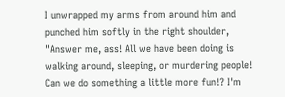I unwrapped my arms from around him and punched him softly in the right shoulder, "Answer me, ass! All we have been doing is walking around, sleeping, or murdering people! Can we do something a little more fun!? I'm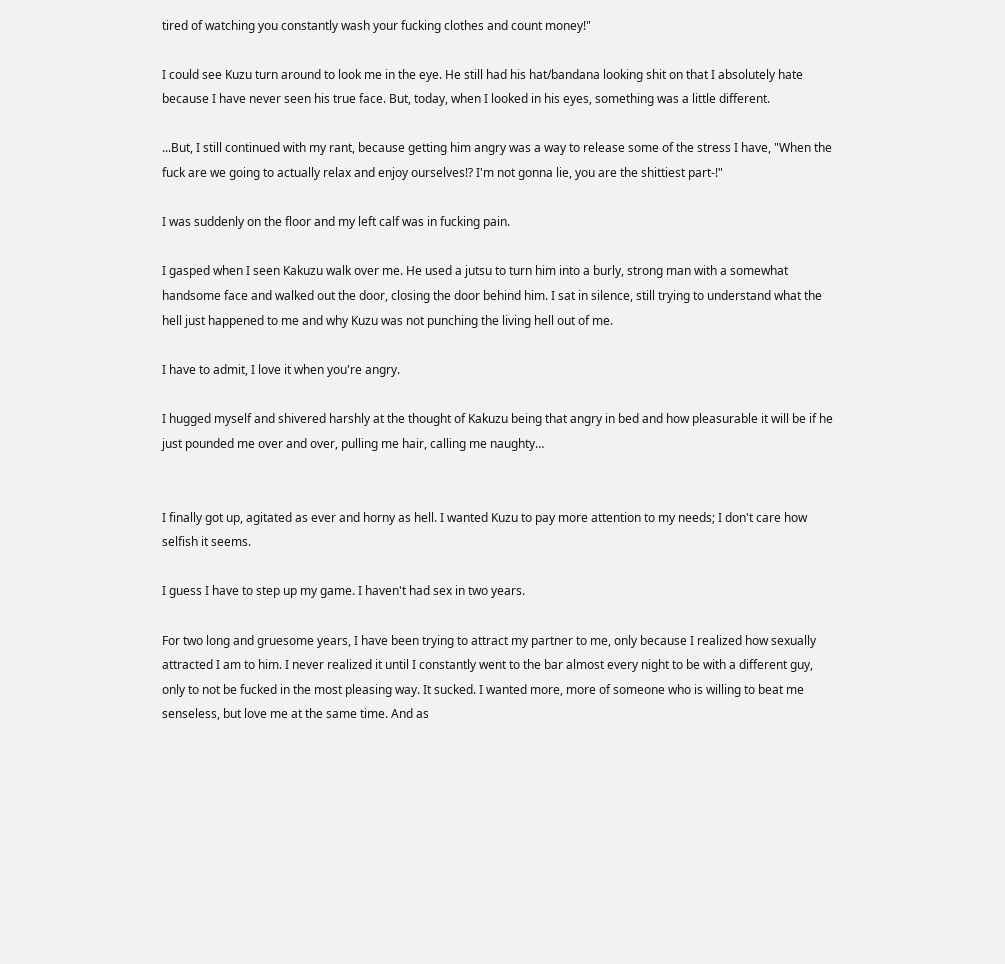tired of watching you constantly wash your fucking clothes and count money!"

I could see Kuzu turn around to look me in the eye. He still had his hat/bandana looking shit on that I absolutely hate because I have never seen his true face. But, today, when I looked in his eyes, something was a little different.

...But, I still continued with my rant, because getting him angry was a way to release some of the stress I have, "When the fuck are we going to actually relax and enjoy ourselves!? I'm not gonna lie, you are the shittiest part-!"

I was suddenly on the floor and my left calf was in fucking pain.

I gasped when I seen Kakuzu walk over me. He used a jutsu to turn him into a burly, strong man with a somewhat handsome face and walked out the door, closing the door behind him. I sat in silence, still trying to understand what the hell just happened to me and why Kuzu was not punching the living hell out of me.

I have to admit, I love it when you're angry.

I hugged myself and shivered harshly at the thought of Kakuzu being that angry in bed and how pleasurable it will be if he just pounded me over and over, pulling me hair, calling me naughty…


I finally got up, agitated as ever and horny as hell. I wanted Kuzu to pay more attention to my needs; I don't care how selfish it seems.

I guess I have to step up my game. I haven't had sex in two years.

For two long and gruesome years, I have been trying to attract my partner to me, only because I realized how sexually attracted I am to him. I never realized it until I constantly went to the bar almost every night to be with a different guy, only to not be fucked in the most pleasing way. It sucked. I wanted more, more of someone who is willing to beat me senseless, but love me at the same time. And as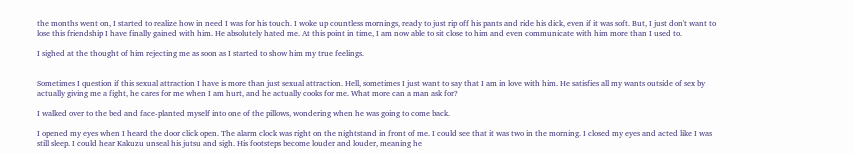the months went on, I started to realize how in need I was for his touch. I woke up countless mornings, ready to just rip off his pants and ride his dick, even if it was soft. But, I just don't want to lose this friendship I have finally gained with him. He absolutely hated me. At this point in time, I am now able to sit close to him and even communicate with him more than I used to.

I sighed at the thought of him rejecting me as soon as I started to show him my true feelings.


Sometimes I question if this sexual attraction I have is more than just sexual attraction. Hell, sometimes I just want to say that I am in love with him. He satisfies all my wants outside of sex by actually giving me a fight, he cares for me when I am hurt, and he actually cooks for me. What more can a man ask for?

I walked over to the bed and face-planted myself into one of the pillows, wondering when he was going to come back.

I opened my eyes when I heard the door click open. The alarm clock was right on the nightstand in front of me. I could see that it was two in the morning. I closed my eyes and acted like I was still sleep. I could hear Kakuzu unseal his jutsu and sigh. His footsteps become louder and louder, meaning he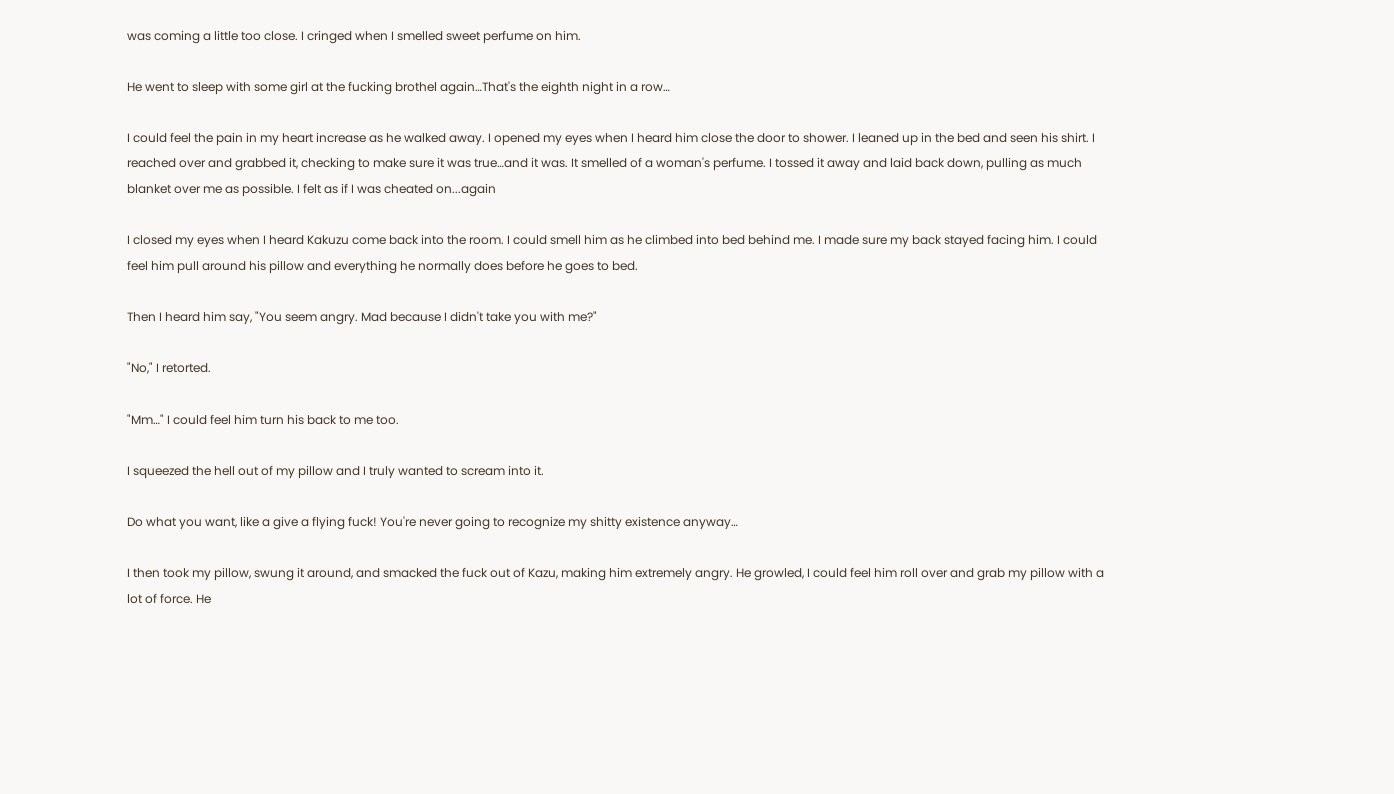was coming a little too close. I cringed when I smelled sweet perfume on him.

He went to sleep with some girl at the fucking brothel again…That's the eighth night in a row…

I could feel the pain in my heart increase as he walked away. I opened my eyes when I heard him close the door to shower. I leaned up in the bed and seen his shirt. I reached over and grabbed it, checking to make sure it was true…and it was. It smelled of a woman's perfume. I tossed it away and laid back down, pulling as much blanket over me as possible. I felt as if I was cheated on...again

I closed my eyes when I heard Kakuzu come back into the room. I could smell him as he climbed into bed behind me. I made sure my back stayed facing him. I could feel him pull around his pillow and everything he normally does before he goes to bed.

Then I heard him say, "You seem angry. Mad because I didn't take you with me?"

"No," I retorted.

"Mm…" I could feel him turn his back to me too.

I squeezed the hell out of my pillow and I truly wanted to scream into it.

Do what you want, like a give a flying fuck! You're never going to recognize my shitty existence anyway…

I then took my pillow, swung it around, and smacked the fuck out of Kazu, making him extremely angry. He growled, I could feel him roll over and grab my pillow with a lot of force. He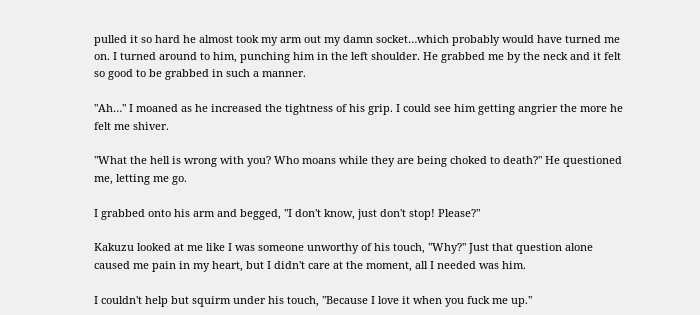pulled it so hard he almost took my arm out my damn socket…which probably would have turned me on. I turned around to him, punching him in the left shoulder. He grabbed me by the neck and it felt so good to be grabbed in such a manner.

"Ah…" I moaned as he increased the tightness of his grip. I could see him getting angrier the more he felt me shiver.

"What the hell is wrong with you? Who moans while they are being choked to death?" He questioned me, letting me go.

I grabbed onto his arm and begged, "I don't know, just don't stop! Please?"

Kakuzu looked at me like I was someone unworthy of his touch, "Why?" Just that question alone caused me pain in my heart, but I didn't care at the moment, all I needed was him.

I couldn't help but squirm under his touch, "Because I love it when you fuck me up."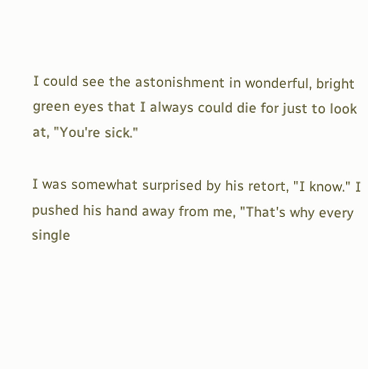I could see the astonishment in wonderful, bright green eyes that I always could die for just to look at, "You're sick."

I was somewhat surprised by his retort, "I know." I pushed his hand away from me, "That's why every single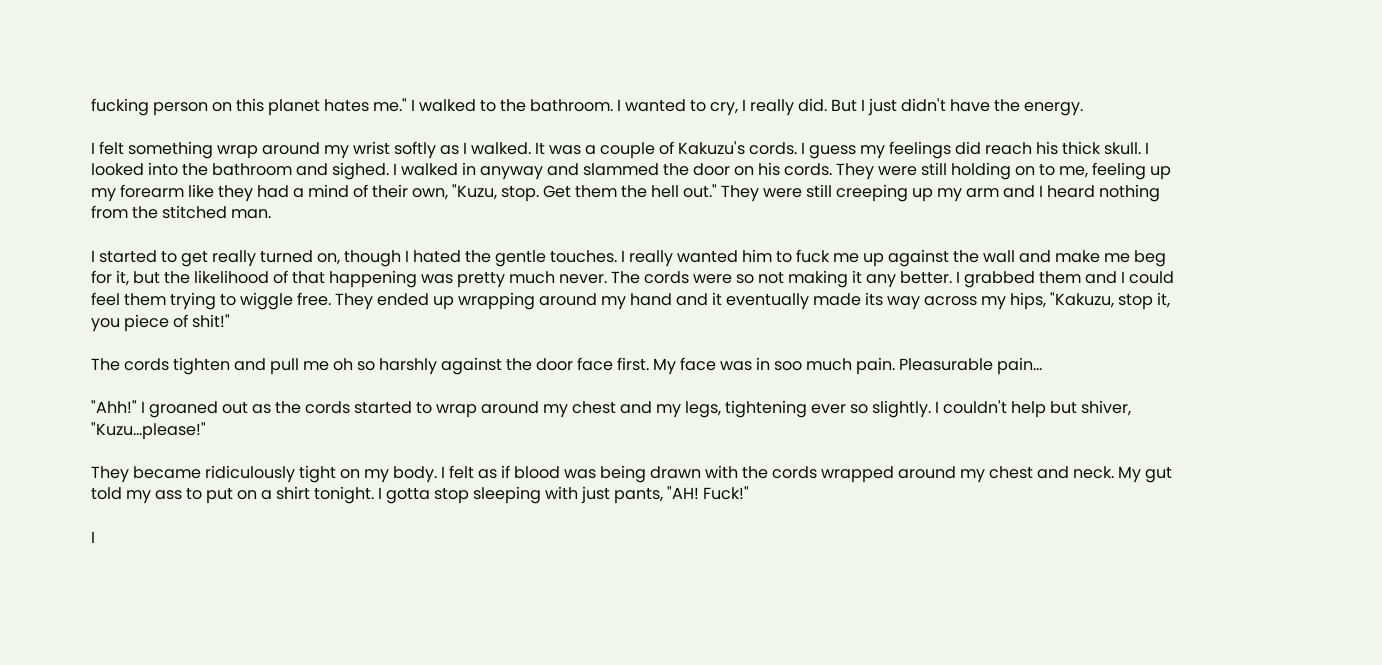fucking person on this planet hates me." I walked to the bathroom. I wanted to cry, I really did. But I just didn't have the energy.

I felt something wrap around my wrist softly as I walked. It was a couple of Kakuzu's cords. I guess my feelings did reach his thick skull. I looked into the bathroom and sighed. I walked in anyway and slammed the door on his cords. They were still holding on to me, feeling up my forearm like they had a mind of their own, "Kuzu, stop. Get them the hell out." They were still creeping up my arm and I heard nothing from the stitched man.

I started to get really turned on, though I hated the gentle touches. I really wanted him to fuck me up against the wall and make me beg for it, but the likelihood of that happening was pretty much never. The cords were so not making it any better. I grabbed them and I could feel them trying to wiggle free. They ended up wrapping around my hand and it eventually made its way across my hips, "Kakuzu, stop it, you piece of shit!"

The cords tighten and pull me oh so harshly against the door face first. My face was in soo much pain. Pleasurable pain…

"Ahh!" I groaned out as the cords started to wrap around my chest and my legs, tightening ever so slightly. I couldn't help but shiver, "Kuzu…please!"

They became ridiculously tight on my body. I felt as if blood was being drawn with the cords wrapped around my chest and neck. My gut told my ass to put on a shirt tonight. I gotta stop sleeping with just pants, "AH! Fuck!"

I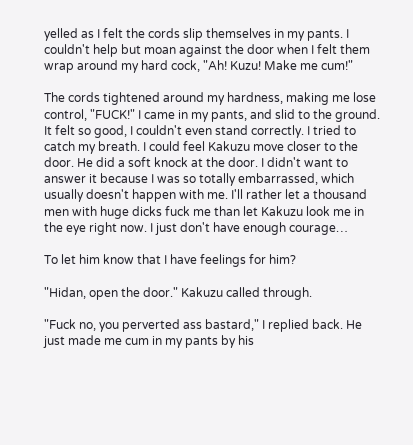yelled as I felt the cords slip themselves in my pants. I couldn't help but moan against the door when I felt them wrap around my hard cock, "Ah! Kuzu! Make me cum!"

The cords tightened around my hardness, making me lose control, "FUCK!" I came in my pants, and slid to the ground. It felt so good, I couldn't even stand correctly. I tried to catch my breath. I could feel Kakuzu move closer to the door. He did a soft knock at the door. I didn't want to answer it because I was so totally embarrassed, which usually doesn't happen with me. I'll rather let a thousand men with huge dicks fuck me than let Kakuzu look me in the eye right now. I just don't have enough courage…

To let him know that I have feelings for him?

"Hidan, open the door." Kakuzu called through.

"Fuck no, you perverted ass bastard," I replied back. He just made me cum in my pants by his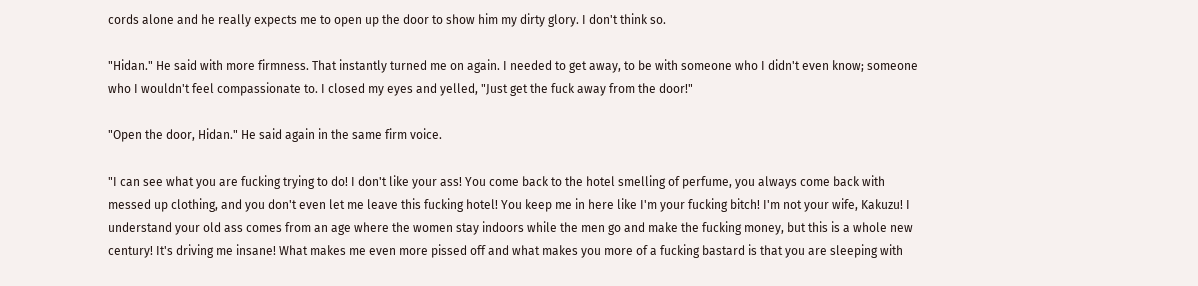cords alone and he really expects me to open up the door to show him my dirty glory. I don't think so.

"Hidan." He said with more firmness. That instantly turned me on again. I needed to get away, to be with someone who I didn't even know; someone who I wouldn't feel compassionate to. I closed my eyes and yelled, "Just get the fuck away from the door!"

"Open the door, Hidan." He said again in the same firm voice.

"I can see what you are fucking trying to do! I don't like your ass! You come back to the hotel smelling of perfume, you always come back with messed up clothing, and you don't even let me leave this fucking hotel! You keep me in here like I'm your fucking bitch! I'm not your wife, Kakuzu! I understand your old ass comes from an age where the women stay indoors while the men go and make the fucking money, but this is a whole new century! It's driving me insane! What makes me even more pissed off and what makes you more of a fucking bastard is that you are sleeping with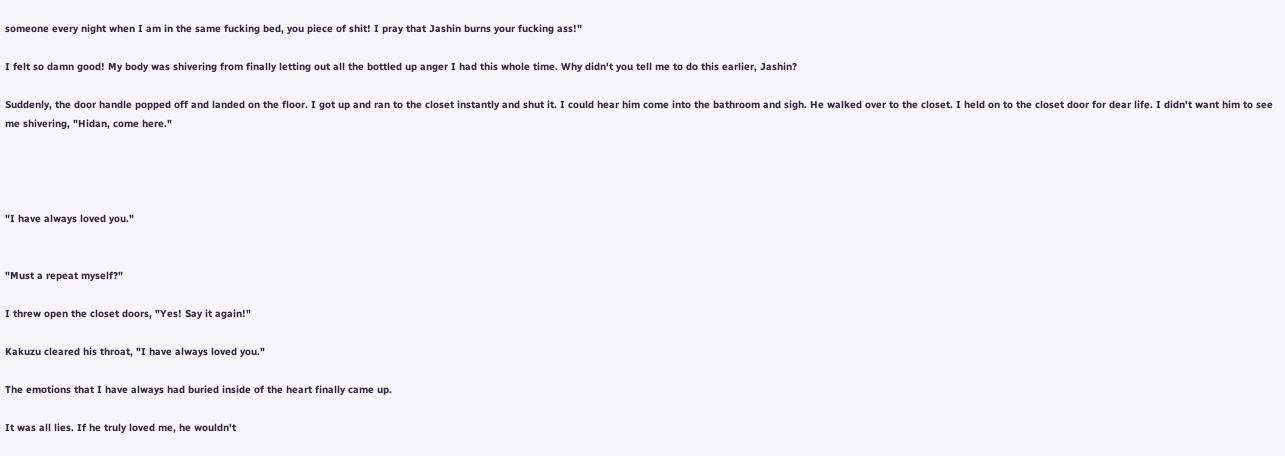someone every night when I am in the same fucking bed, you piece of shit! I pray that Jashin burns your fucking ass!"

I felt so damn good! My body was shivering from finally letting out all the bottled up anger I had this whole time. Why didn't you tell me to do this earlier, Jashin?

Suddenly, the door handle popped off and landed on the floor. I got up and ran to the closet instantly and shut it. I could hear him come into the bathroom and sigh. He walked over to the closet. I held on to the closet door for dear life. I didn't want him to see me shivering, "Hidan, come here."




"I have always loved you."


"Must a repeat myself?"

I threw open the closet doors, "Yes! Say it again!"

Kakuzu cleared his throat, "I have always loved you."

The emotions that I have always had buried inside of the heart finally came up.

It was all lies. If he truly loved me, he wouldn't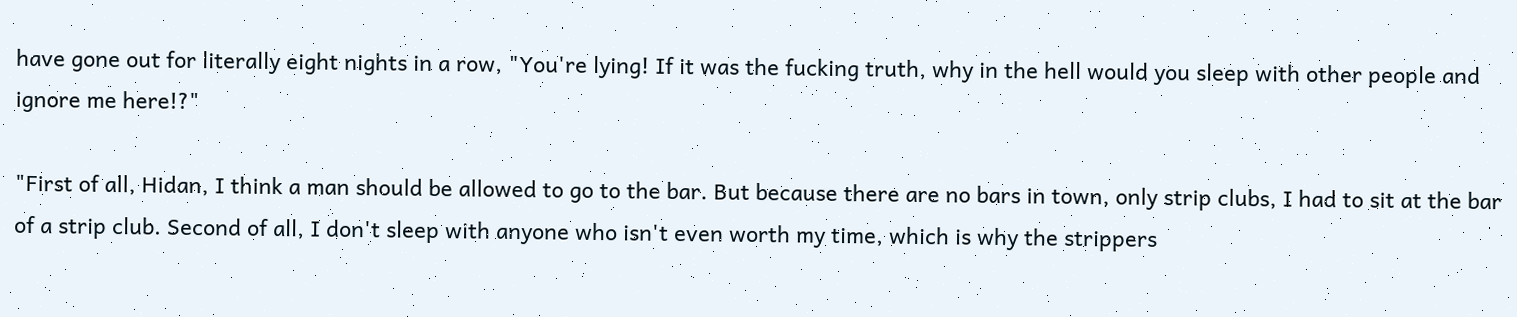have gone out for literally eight nights in a row, "You're lying! If it was the fucking truth, why in the hell would you sleep with other people and ignore me here!?"

"First of all, Hidan, I think a man should be allowed to go to the bar. But because there are no bars in town, only strip clubs, I had to sit at the bar of a strip club. Second of all, I don't sleep with anyone who isn't even worth my time, which is why the strippers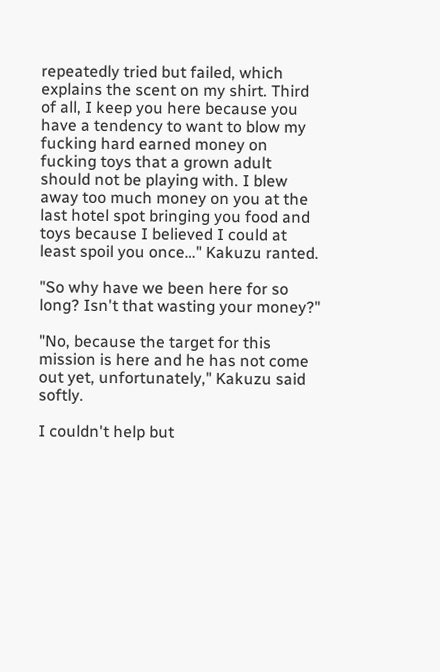repeatedly tried but failed, which explains the scent on my shirt. Third of all, I keep you here because you have a tendency to want to blow my fucking hard earned money on fucking toys that a grown adult should not be playing with. I blew away too much money on you at the last hotel spot bringing you food and toys because I believed I could at least spoil you once…" Kakuzu ranted.

"So why have we been here for so long? Isn't that wasting your money?"

"No, because the target for this mission is here and he has not come out yet, unfortunately," Kakuzu said softly.

I couldn't help but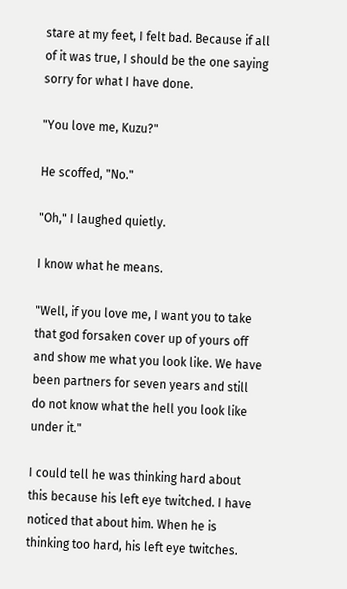stare at my feet, I felt bad. Because if all of it was true, I should be the one saying sorry for what I have done.

"You love me, Kuzu?"

He scoffed, "No."

"Oh," I laughed quietly.

I know what he means.

"Well, if you love me, I want you to take that god forsaken cover up of yours off and show me what you look like. We have been partners for seven years and still do not know what the hell you look like under it."

I could tell he was thinking hard about this because his left eye twitched. I have noticed that about him. When he is thinking too hard, his left eye twitches.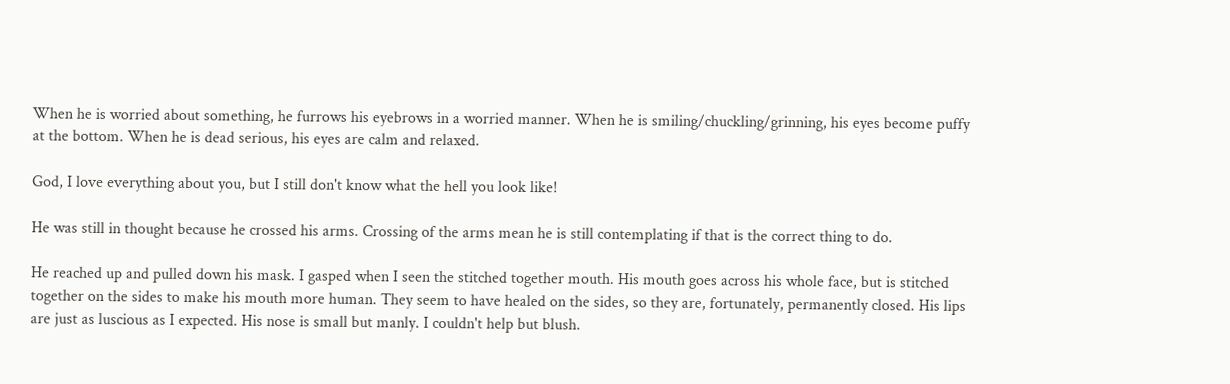When he is worried about something, he furrows his eyebrows in a worried manner. When he is smiling/chuckling/grinning, his eyes become puffy at the bottom. When he is dead serious, his eyes are calm and relaxed.

God, I love everything about you, but I still don't know what the hell you look like!

He was still in thought because he crossed his arms. Crossing of the arms mean he is still contemplating if that is the correct thing to do.

He reached up and pulled down his mask. I gasped when I seen the stitched together mouth. His mouth goes across his whole face, but is stitched together on the sides to make his mouth more human. They seem to have healed on the sides, so they are, fortunately, permanently closed. His lips are just as luscious as I expected. His nose is small but manly. I couldn't help but blush.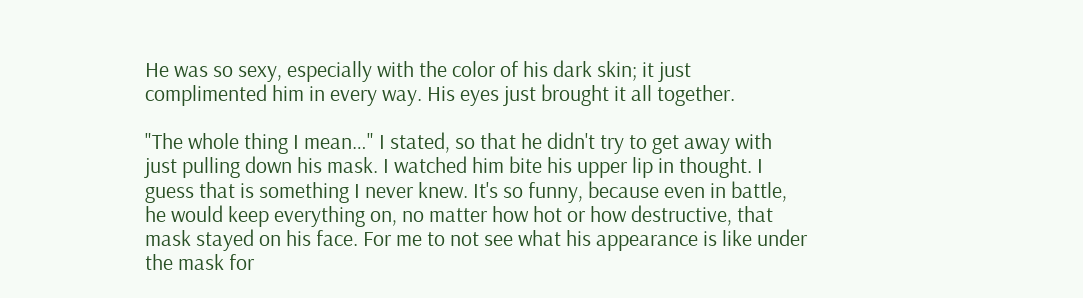He was so sexy, especially with the color of his dark skin; it just complimented him in every way. His eyes just brought it all together.

"The whole thing I mean…" I stated, so that he didn't try to get away with just pulling down his mask. I watched him bite his upper lip in thought. I guess that is something I never knew. It's so funny, because even in battle, he would keep everything on, no matter how hot or how destructive, that mask stayed on his face. For me to not see what his appearance is like under the mask for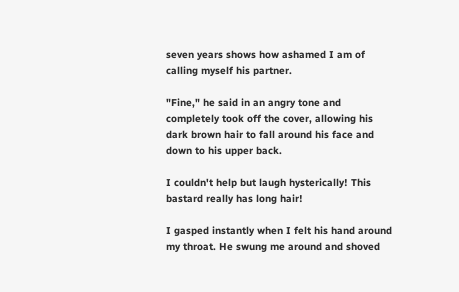seven years shows how ashamed I am of calling myself his partner.

"Fine," he said in an angry tone and completely took off the cover, allowing his dark brown hair to fall around his face and down to his upper back.

I couldn't help but laugh hysterically! This bastard really has long hair!

I gasped instantly when I felt his hand around my throat. He swung me around and shoved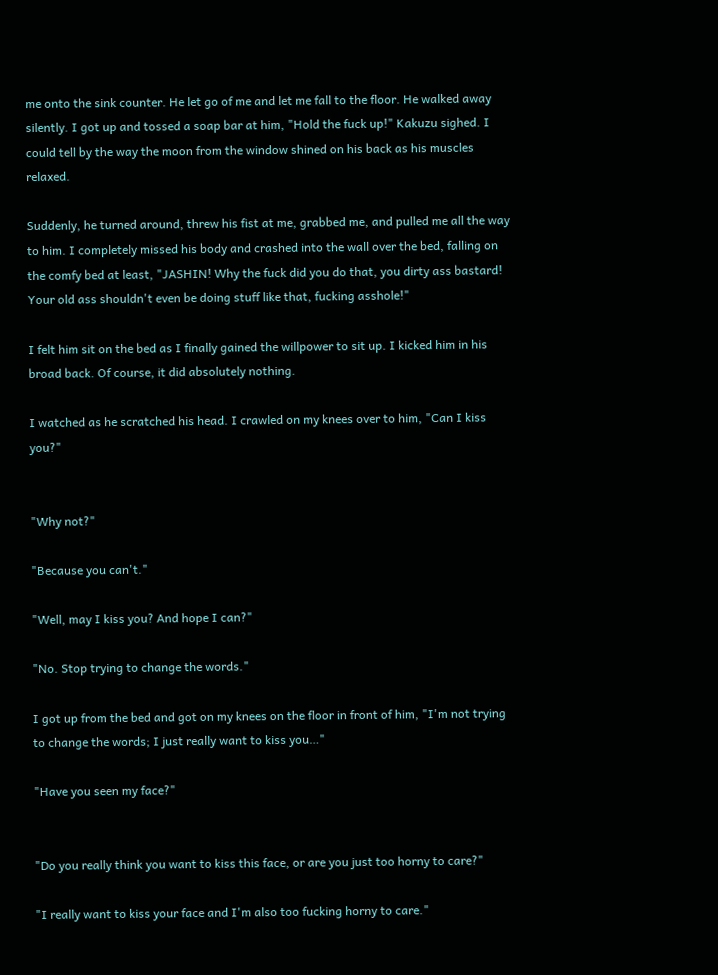me onto the sink counter. He let go of me and let me fall to the floor. He walked away silently. I got up and tossed a soap bar at him, "Hold the fuck up!" Kakuzu sighed. I could tell by the way the moon from the window shined on his back as his muscles relaxed.

Suddenly, he turned around, threw his fist at me, grabbed me, and pulled me all the way to him. I completely missed his body and crashed into the wall over the bed, falling on the comfy bed at least, "JASHIN! Why the fuck did you do that, you dirty ass bastard! Your old ass shouldn't even be doing stuff like that, fucking asshole!"

I felt him sit on the bed as I finally gained the willpower to sit up. I kicked him in his broad back. Of course, it did absolutely nothing.

I watched as he scratched his head. I crawled on my knees over to him, "Can I kiss you?"


"Why not?"

"Because you can't."

"Well, may I kiss you? And hope I can?"

"No. Stop trying to change the words."

I got up from the bed and got on my knees on the floor in front of him, "I'm not trying to change the words; I just really want to kiss you…"

"Have you seen my face?"


"Do you really think you want to kiss this face, or are you just too horny to care?"

"I really want to kiss your face and I'm also too fucking horny to care."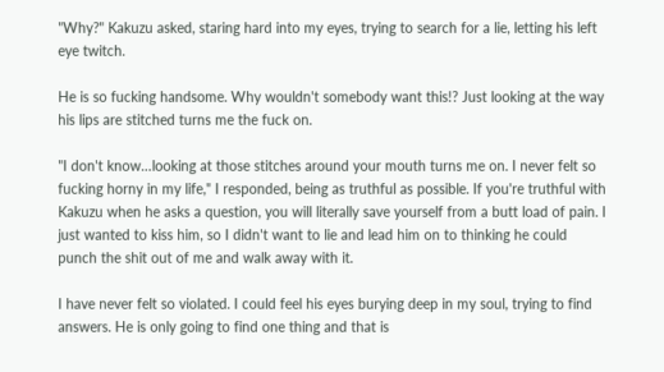"Why?" Kakuzu asked, staring hard into my eyes, trying to search for a lie, letting his left eye twitch.

He is so fucking handsome. Why wouldn't somebody want this!? Just looking at the way his lips are stitched turns me the fuck on.

"I don't know…looking at those stitches around your mouth turns me on. I never felt so fucking horny in my life," I responded, being as truthful as possible. If you're truthful with Kakuzu when he asks a question, you will literally save yourself from a butt load of pain. I just wanted to kiss him, so I didn't want to lie and lead him on to thinking he could punch the shit out of me and walk away with it.

I have never felt so violated. I could feel his eyes burying deep in my soul, trying to find answers. He is only going to find one thing and that is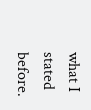what I stated before.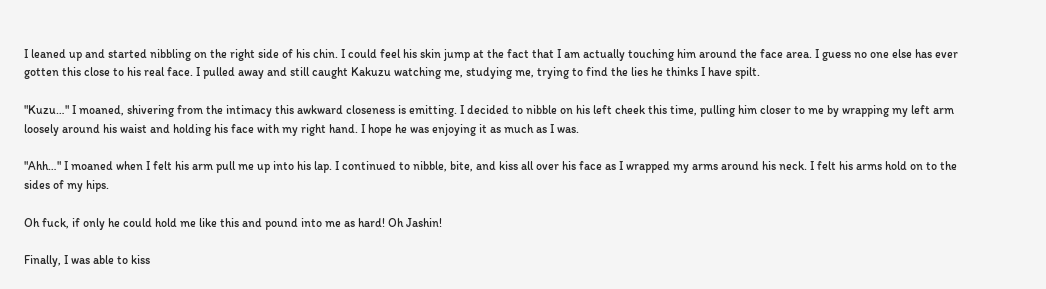I leaned up and started nibbling on the right side of his chin. I could feel his skin jump at the fact that I am actually touching him around the face area. I guess no one else has ever gotten this close to his real face. I pulled away and still caught Kakuzu watching me, studying me, trying to find the lies he thinks I have spilt.

"Kuzu…" I moaned, shivering from the intimacy this awkward closeness is emitting. I decided to nibble on his left cheek this time, pulling him closer to me by wrapping my left arm loosely around his waist and holding his face with my right hand. I hope he was enjoying it as much as I was.

"Ahh…" I moaned when I felt his arm pull me up into his lap. I continued to nibble, bite, and kiss all over his face as I wrapped my arms around his neck. I felt his arms hold on to the sides of my hips.

Oh fuck, if only he could hold me like this and pound into me as hard! Oh Jashin!

Finally, I was able to kiss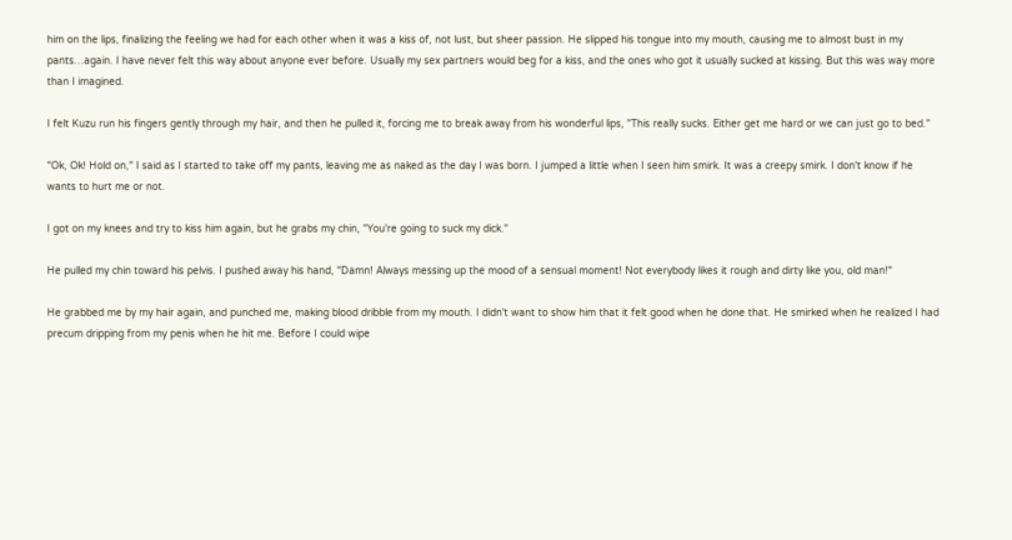him on the lips, finalizing the feeling we had for each other when it was a kiss of, not lust, but sheer passion. He slipped his tongue into my mouth, causing me to almost bust in my pants…again. I have never felt this way about anyone ever before. Usually my sex partners would beg for a kiss, and the ones who got it usually sucked at kissing. But this was way more than I imagined.

I felt Kuzu run his fingers gently through my hair, and then he pulled it, forcing me to break away from his wonderful lips, "This really sucks. Either get me hard or we can just go to bed."

"Ok, Ok! Hold on," I said as I started to take off my pants, leaving me as naked as the day I was born. I jumped a little when I seen him smirk. It was a creepy smirk. I don't know if he wants to hurt me or not.

I got on my knees and try to kiss him again, but he grabs my chin, "You're going to suck my dick."

He pulled my chin toward his pelvis. I pushed away his hand, "Damn! Always messing up the mood of a sensual moment! Not everybody likes it rough and dirty like you, old man!"

He grabbed me by my hair again, and punched me, making blood dribble from my mouth. I didn't want to show him that it felt good when he done that. He smirked when he realized I had precum dripping from my penis when he hit me. Before I could wipe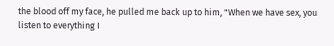the blood off my face, he pulled me back up to him, "When we have sex, you listen to everything I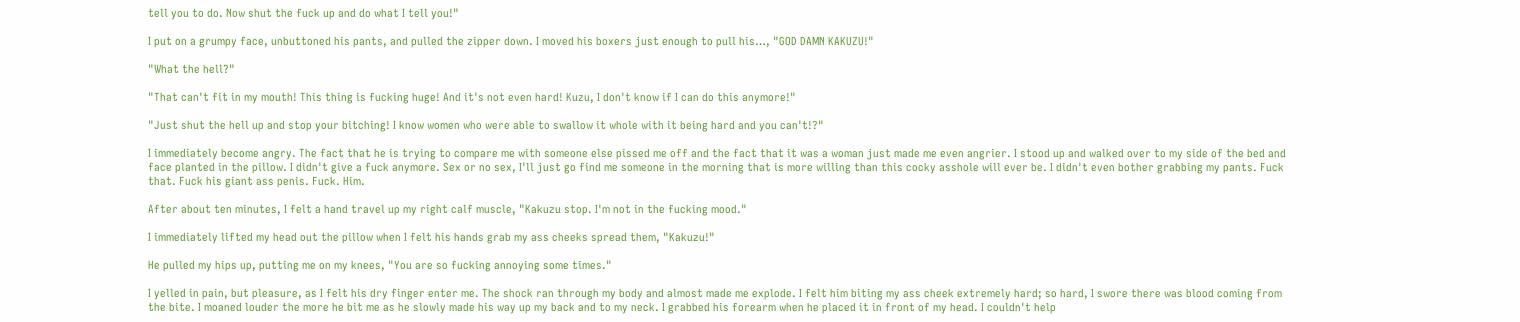tell you to do. Now shut the fuck up and do what I tell you!"

I put on a grumpy face, unbuttoned his pants, and pulled the zipper down. I moved his boxers just enough to pull his…, "GOD DAMN KAKUZU!"

"What the hell?"

"That can't fit in my mouth! This thing is fucking huge! And it's not even hard! Kuzu, I don't know if I can do this anymore!"

"Just shut the hell up and stop your bitching! I know women who were able to swallow it whole with it being hard and you can't!?"

I immediately become angry. The fact that he is trying to compare me with someone else pissed me off and the fact that it was a woman just made me even angrier. I stood up and walked over to my side of the bed and face planted in the pillow. I didn't give a fuck anymore. Sex or no sex, I'll just go find me someone in the morning that is more willing than this cocky asshole will ever be. I didn't even bother grabbing my pants. Fuck that. Fuck his giant ass penis. Fuck. Him.

After about ten minutes, I felt a hand travel up my right calf muscle, "Kakuzu stop. I'm not in the fucking mood."

I immediately lifted my head out the pillow when I felt his hands grab my ass cheeks spread them, "Kakuzu!"

He pulled my hips up, putting me on my knees, "You are so fucking annoying some times."

I yelled in pain, but pleasure, as I felt his dry finger enter me. The shock ran through my body and almost made me explode. I felt him biting my ass cheek extremely hard; so hard, I swore there was blood coming from the bite. I moaned louder the more he bit me as he slowly made his way up my back and to my neck. I grabbed his forearm when he placed it in front of my head. I couldn't help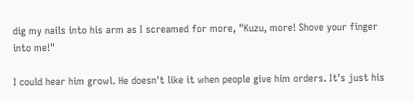dig my nails into his arm as I screamed for more, "Kuzu, more! Shove your finger into me!"

I could hear him growl. He doesn't like it when people give him orders. It's just his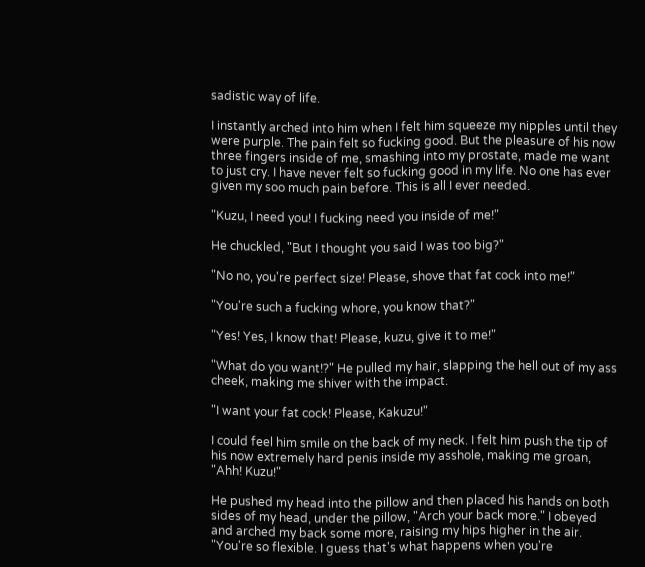sadistic way of life.

I instantly arched into him when I felt him squeeze my nipples until they were purple. The pain felt so fucking good. But the pleasure of his now three fingers inside of me, smashing into my prostate, made me want to just cry. I have never felt so fucking good in my life. No one has ever given my soo much pain before. This is all I ever needed.

"Kuzu, I need you! I fucking need you inside of me!"

He chuckled, "But I thought you said I was too big?"

"No no, you're perfect size! Please, shove that fat cock into me!"

"You're such a fucking whore, you know that?"

"Yes! Yes, I know that! Please, kuzu, give it to me!"

"What do you want!?" He pulled my hair, slapping the hell out of my ass cheek, making me shiver with the impact.

"I want your fat cock! Please, Kakuzu!"

I could feel him smile on the back of my neck. I felt him push the tip of his now extremely hard penis inside my asshole, making me groan, "Ahh! Kuzu!"

He pushed my head into the pillow and then placed his hands on both sides of my head, under the pillow, "Arch your back more." I obeyed and arched my back some more, raising my hips higher in the air. "You're so flexible. I guess that's what happens when you're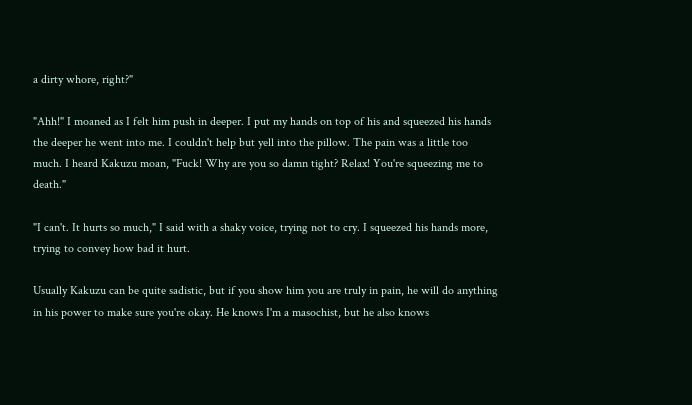a dirty whore, right?"

"Ahh!" I moaned as I felt him push in deeper. I put my hands on top of his and squeezed his hands the deeper he went into me. I couldn't help but yell into the pillow. The pain was a little too much. I heard Kakuzu moan, "Fuck! Why are you so damn tight? Relax! You're squeezing me to death."

"I can't. It hurts so much," I said with a shaky voice, trying not to cry. I squeezed his hands more, trying to convey how bad it hurt.

Usually Kakuzu can be quite sadistic, but if you show him you are truly in pain, he will do anything in his power to make sure you're okay. He knows I'm a masochist, but he also knows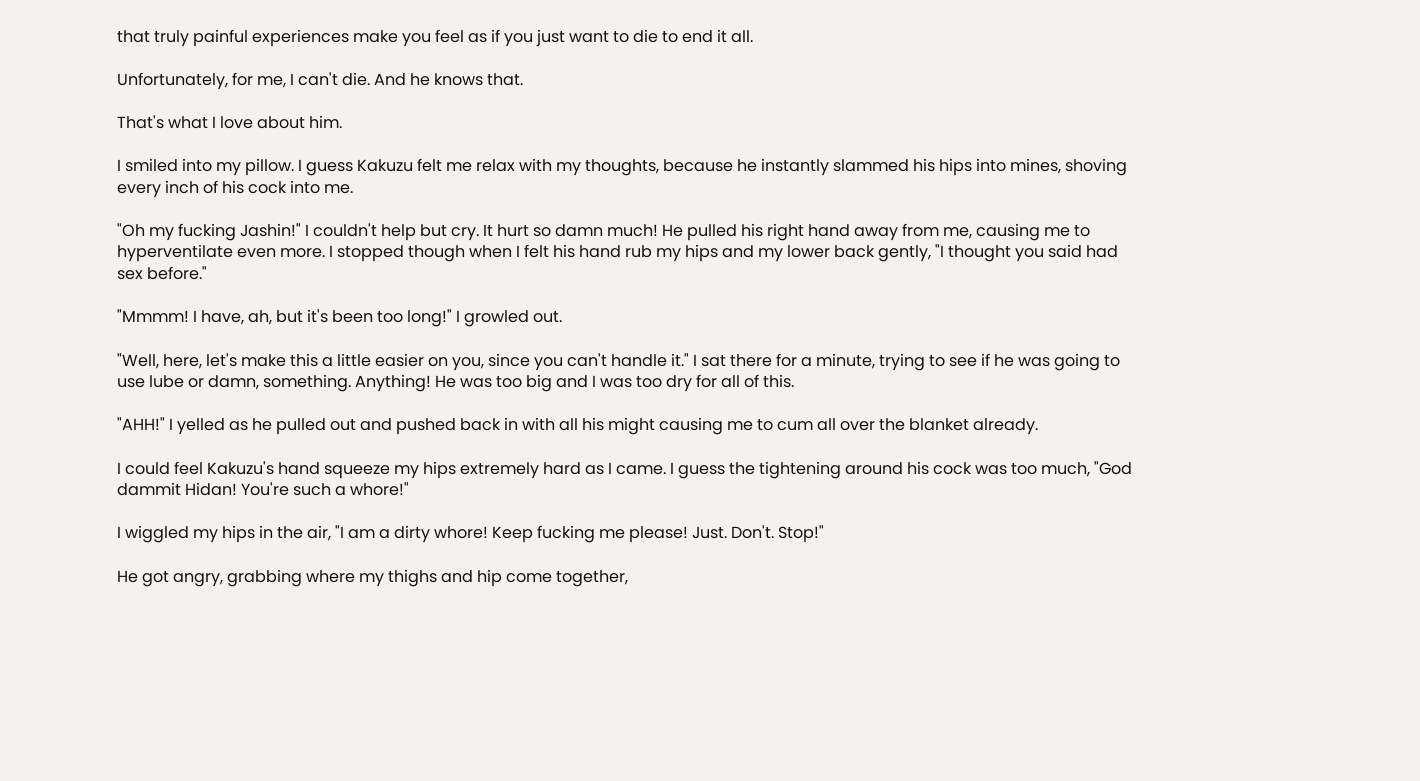that truly painful experiences make you feel as if you just want to die to end it all.

Unfortunately, for me, I can't die. And he knows that.

That's what I love about him.

I smiled into my pillow. I guess Kakuzu felt me relax with my thoughts, because he instantly slammed his hips into mines, shoving every inch of his cock into me.

"Oh my fucking Jashin!" I couldn't help but cry. It hurt so damn much! He pulled his right hand away from me, causing me to hyperventilate even more. I stopped though when I felt his hand rub my hips and my lower back gently, "I thought you said had sex before."

"Mmmm! I have, ah, but it's been too long!" I growled out.

"Well, here, let's make this a little easier on you, since you can't handle it." I sat there for a minute, trying to see if he was going to use lube or damn, something. Anything! He was too big and I was too dry for all of this.

"AHH!" I yelled as he pulled out and pushed back in with all his might causing me to cum all over the blanket already.

I could feel Kakuzu's hand squeeze my hips extremely hard as I came. I guess the tightening around his cock was too much, "God dammit Hidan! You're such a whore!"

I wiggled my hips in the air, "I am a dirty whore! Keep fucking me please! Just. Don't. Stop!"

He got angry, grabbing where my thighs and hip come together,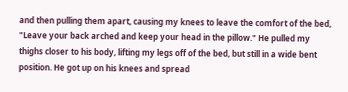and then pulling them apart, causing my knees to leave the comfort of the bed, "Leave your back arched and keep your head in the pillow." He pulled my thighs closer to his body, lifting my legs off of the bed, but still in a wide bent position. He got up on his knees and spread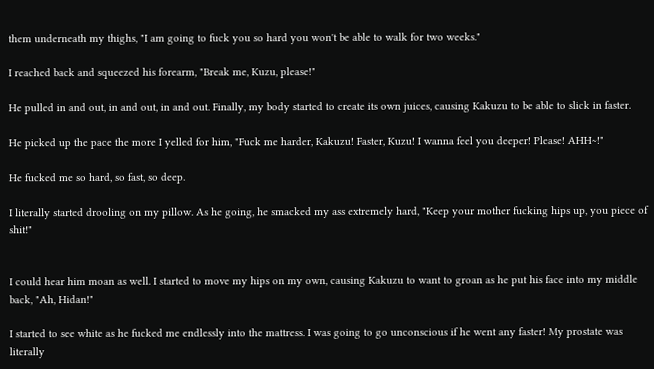them underneath my thighs, "I am going to fuck you so hard you won't be able to walk for two weeks."

I reached back and squeezed his forearm, "Break me, Kuzu, please!"

He pulled in and out, in and out, in and out. Finally, my body started to create its own juices, causing Kakuzu to be able to slick in faster.

He picked up the pace the more I yelled for him, "Fuck me harder, Kakuzu! Faster, Kuzu! I wanna feel you deeper! Please! AHH~!"

He fucked me so hard, so fast, so deep.

I literally started drooling on my pillow. As he going, he smacked my ass extremely hard, "Keep your mother fucking hips up, you piece of shit!"


I could hear him moan as well. I started to move my hips on my own, causing Kakuzu to want to groan as he put his face into my middle back, "Ah, Hidan!"

I started to see white as he fucked me endlessly into the mattress. I was going to go unconscious if he went any faster! My prostate was literally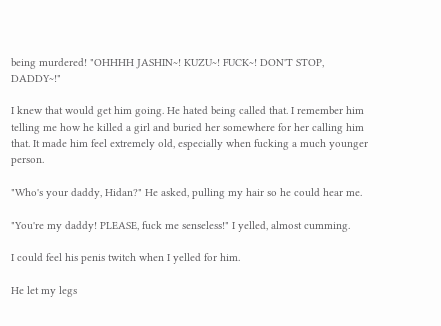being murdered! "OHHHH JASHIN~! KUZU~! FUCK~! DON'T STOP, DADDY~!"

I knew that would get him going. He hated being called that. I remember him telling me how he killed a girl and buried her somewhere for her calling him that. It made him feel extremely old, especially when fucking a much younger person.

"Who's your daddy, Hidan?" He asked, pulling my hair so he could hear me.

"You're my daddy! PLEASE, fuck me senseless!" I yelled, almost cumming.

I could feel his penis twitch when I yelled for him.

He let my legs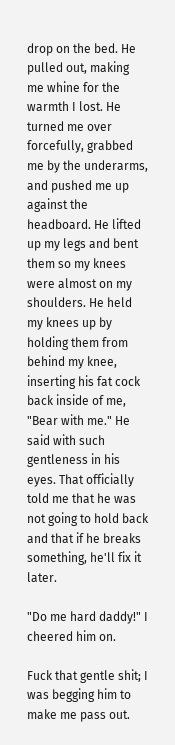drop on the bed. He pulled out, making me whine for the warmth I lost. He turned me over forcefully, grabbed me by the underarms, and pushed me up against the headboard. He lifted up my legs and bent them so my knees were almost on my shoulders. He held my knees up by holding them from behind my knee, inserting his fat cock back inside of me, "Bear with me." He said with such gentleness in his eyes. That officially told me that he was not going to hold back and that if he breaks something, he'll fix it later.

"Do me hard daddy!" I cheered him on.

Fuck that gentle shit; I was begging him to make me pass out.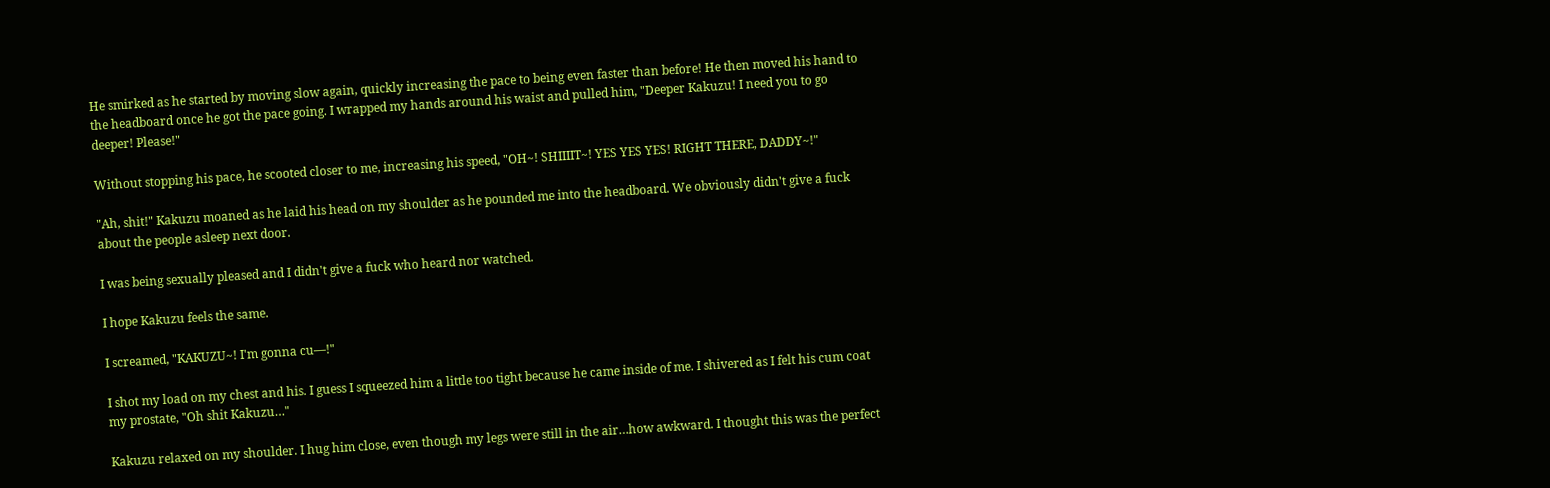He smirked as he started by moving slow again, quickly increasing the pace to being even faster than before! He then moved his hand to the headboard once he got the pace going. I wrapped my hands around his waist and pulled him, "Deeper Kakuzu! I need you to go deeper! Please!"

Without stopping his pace, he scooted closer to me, increasing his speed, "OH~! SHIIIIT~! YES YES YES! RIGHT THERE, DADDY~!"

"Ah, shit!" Kakuzu moaned as he laid his head on my shoulder as he pounded me into the headboard. We obviously didn't give a fuck about the people asleep next door.

I was being sexually pleased and I didn't give a fuck who heard nor watched.

I hope Kakuzu feels the same.

I screamed, "KAKUZU~! I'm gonna cu—!"

I shot my load on my chest and his. I guess I squeezed him a little too tight because he came inside of me. I shivered as I felt his cum coat my prostate, "Oh shit Kakuzu…"

Kakuzu relaxed on my shoulder. I hug him close, even though my legs were still in the air…how awkward. I thought this was the perfect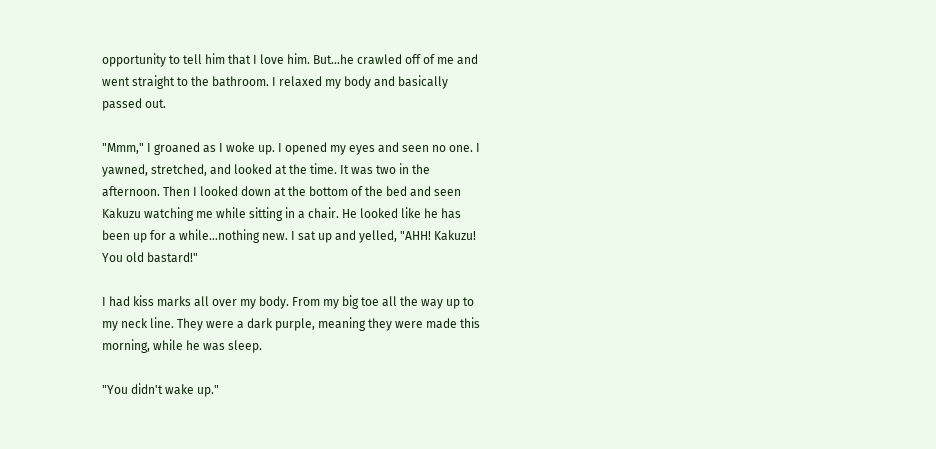opportunity to tell him that I love him. But…he crawled off of me and went straight to the bathroom. I relaxed my body and basically passed out.

"Mmm," I groaned as I woke up. I opened my eyes and seen no one. I yawned, stretched, and looked at the time. It was two in the afternoon. Then I looked down at the bottom of the bed and seen Kakuzu watching me while sitting in a chair. He looked like he has been up for a while…nothing new. I sat up and yelled, "AHH! Kakuzu! You old bastard!"

I had kiss marks all over my body. From my big toe all the way up to my neck line. They were a dark purple, meaning they were made this morning, while he was sleep.

"You didn't wake up."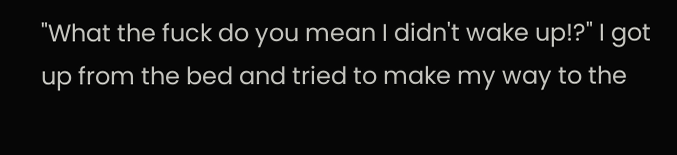"What the fuck do you mean I didn't wake up!?" I got up from the bed and tried to make my way to the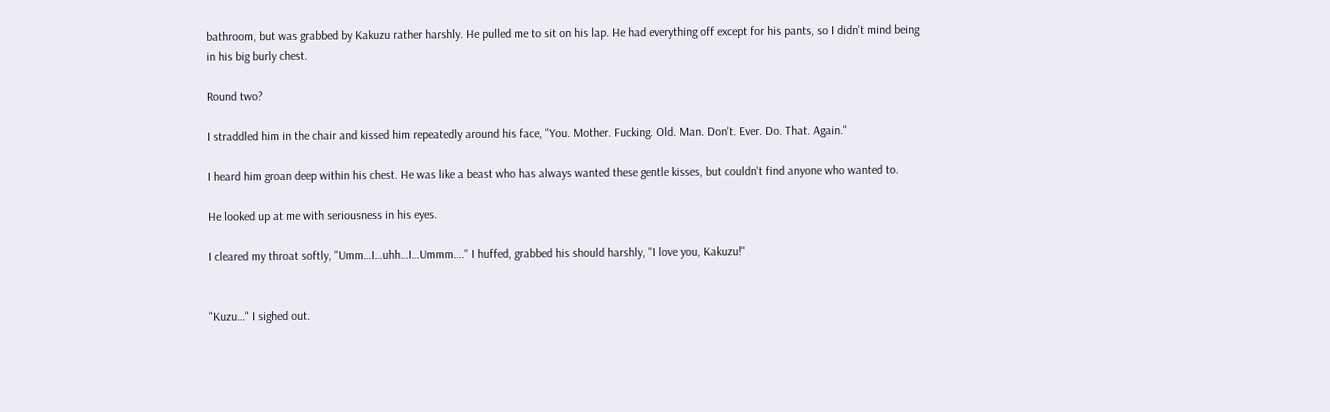bathroom, but was grabbed by Kakuzu rather harshly. He pulled me to sit on his lap. He had everything off except for his pants, so I didn't mind being in his big burly chest.

Round two?

I straddled him in the chair and kissed him repeatedly around his face, "You. Mother. Fucking. Old. Man. Don't. Ever. Do. That. Again."

I heard him groan deep within his chest. He was like a beast who has always wanted these gentle kisses, but couldn't find anyone who wanted to.

He looked up at me with seriousness in his eyes.

I cleared my throat softly, "Umm…I…uhh…I…Ummm…." I huffed, grabbed his should harshly, "I love you, Kakuzu!"


"Kuzu…" I sighed out.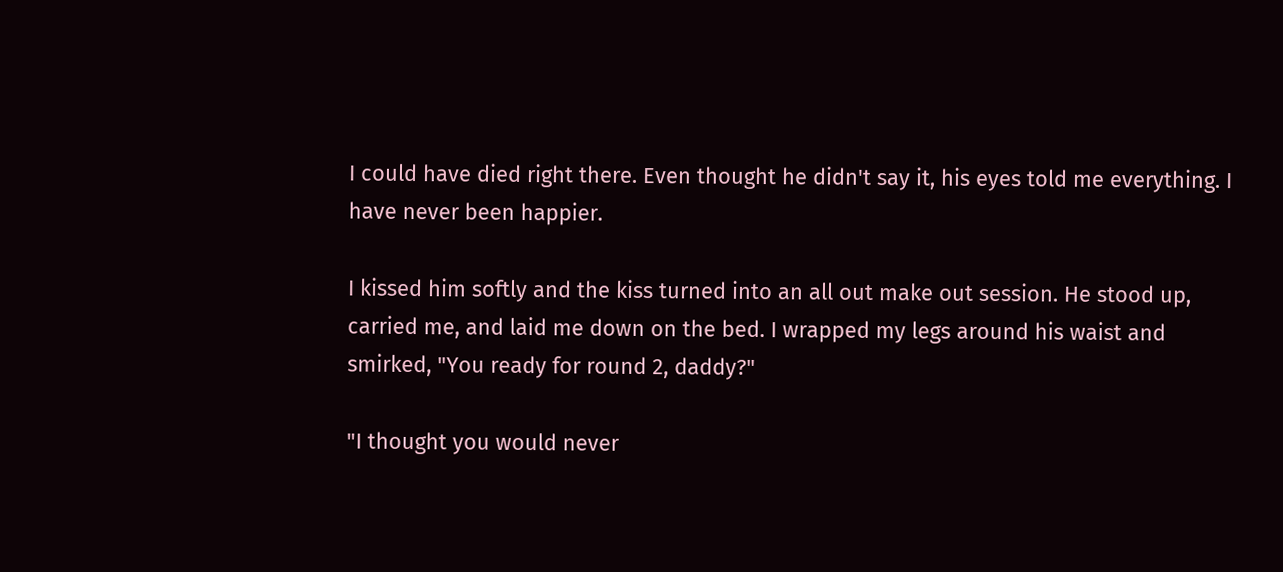I could have died right there. Even thought he didn't say it, his eyes told me everything. I have never been happier.

I kissed him softly and the kiss turned into an all out make out session. He stood up, carried me, and laid me down on the bed. I wrapped my legs around his waist and smirked, "You ready for round 2, daddy?"

"I thought you would never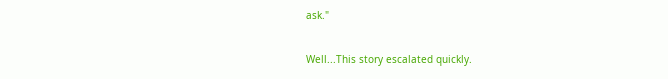ask."

Well...This story escalated quickly.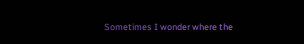Sometimes I wonder where the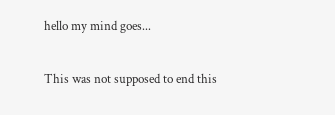hello my mind goes...

This was not supposed to end this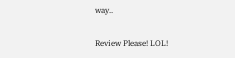way..

Review Please! LOL!